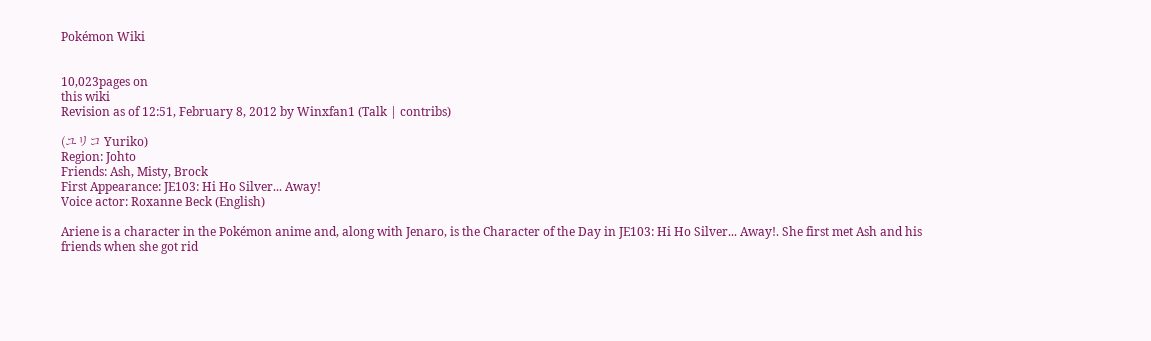Pokémon Wiki


10,023pages on
this wiki
Revision as of 12:51, February 8, 2012 by Winxfan1 (Talk | contribs)

(ユリコ Yuriko)
Region: Johto
Friends: Ash, Misty, Brock
First Appearance: JE103: Hi Ho Silver... Away!
Voice actor: Roxanne Beck (English)

Ariene is a character in the Pokémon anime and, along with Jenaro, is the Character of the Day in JE103: Hi Ho Silver... Away!. She first met Ash and his friends when she got rid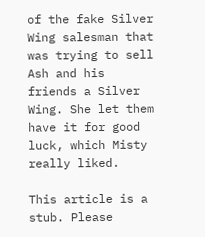of the fake Silver Wing salesman that was trying to sell Ash and his friends a Silver Wing. She let them have it for good luck, which Misty really liked.

This article is a stub. Please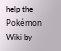help the Pokémon Wiki by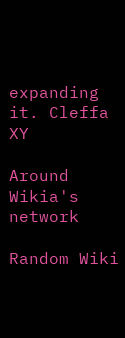expanding it. Cleffa XY

Around Wikia's network

Random Wiki